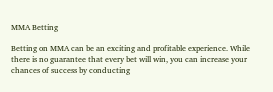MMA Betting

Betting on MMA can be an exciting and profitable experience. While there is no guarantee that every bet will win, you can increase your chances of success by conducting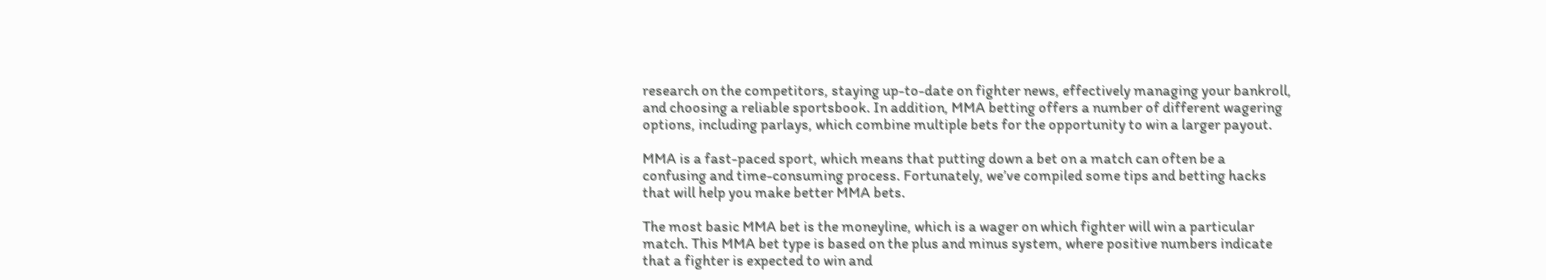research on the competitors, staying up-to-date on fighter news, effectively managing your bankroll, and choosing a reliable sportsbook. In addition, MMA betting offers a number of different wagering options, including parlays, which combine multiple bets for the opportunity to win a larger payout.

MMA is a fast-paced sport, which means that putting down a bet on a match can often be a confusing and time-consuming process. Fortunately, we’ve compiled some tips and betting hacks that will help you make better MMA bets.

The most basic MMA bet is the moneyline, which is a wager on which fighter will win a particular match. This MMA bet type is based on the plus and minus system, where positive numbers indicate that a fighter is expected to win and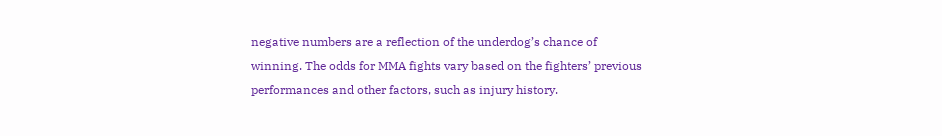negative numbers are a reflection of the underdog’s chance of winning. The odds for MMA fights vary based on the fighters’ previous performances and other factors, such as injury history.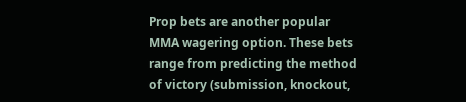Prop bets are another popular MMA wagering option. These bets range from predicting the method of victory (submission, knockout,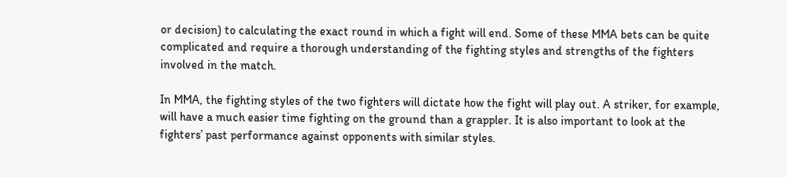or decision) to calculating the exact round in which a fight will end. Some of these MMA bets can be quite complicated and require a thorough understanding of the fighting styles and strengths of the fighters involved in the match.

In MMA, the fighting styles of the two fighters will dictate how the fight will play out. A striker, for example, will have a much easier time fighting on the ground than a grappler. It is also important to look at the fighters’ past performance against opponents with similar styles.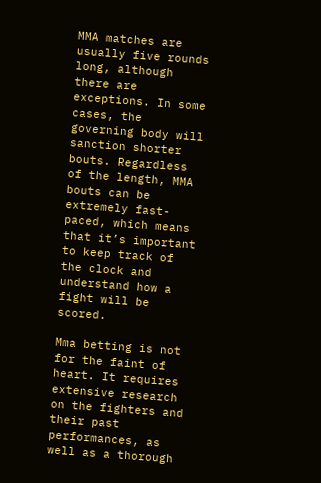MMA matches are usually five rounds long, although there are exceptions. In some cases, the governing body will sanction shorter bouts. Regardless of the length, MMA bouts can be extremely fast-paced, which means that it’s important to keep track of the clock and understand how a fight will be scored.

Mma betting is not for the faint of heart. It requires extensive research on the fighters and their past performances, as well as a thorough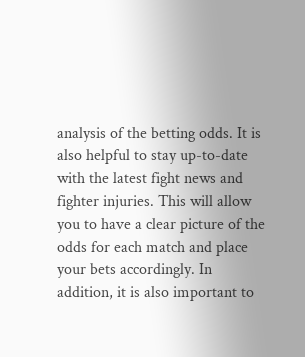analysis of the betting odds. It is also helpful to stay up-to-date with the latest fight news and fighter injuries. This will allow you to have a clear picture of the odds for each match and place your bets accordingly. In addition, it is also important to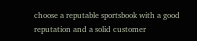choose a reputable sportsbook with a good reputation and a solid customer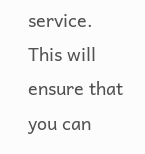service. This will ensure that you can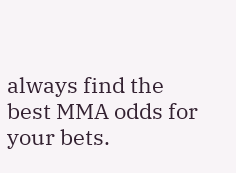always find the best MMA odds for your bets.